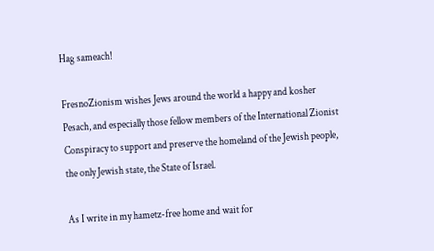Hag sameach!

FresnoZionism wishes Jews around the world a happy and kosher Pesach, and especially those fellow members of the International Zionist Conspiracy to support and preserve the homeland of the Jewish people, the only Jewish state, the State of Israel.

As I write in my hametz-free home and wait for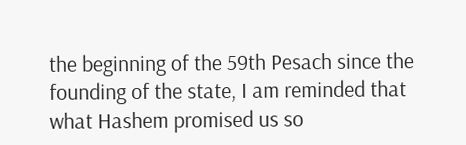the beginning of the 59th Pesach since the founding of the state, I am reminded that what Hashem promised us so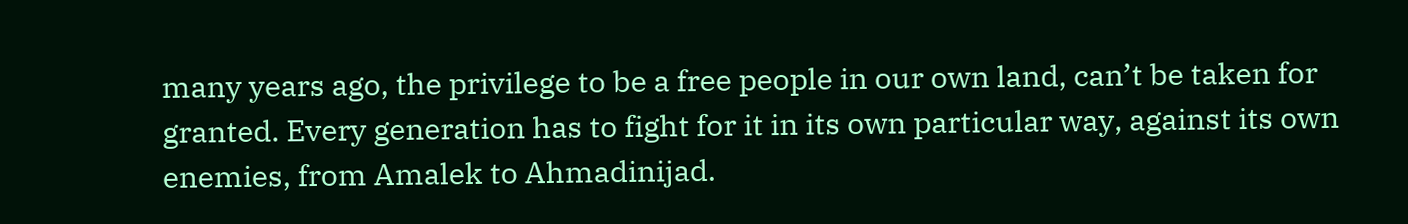many years ago, the privilege to be a free people in our own land, can’t be taken for granted. Every generation has to fight for it in its own particular way, against its own enemies, from Amalek to Ahmadinijad.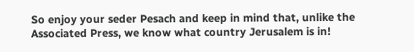So enjoy your seder Pesach and keep in mind that, unlike the Associated Press, we know what country Jerusalem is in!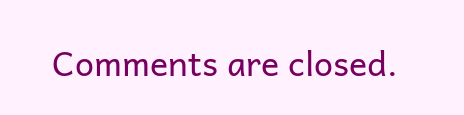Comments are closed.